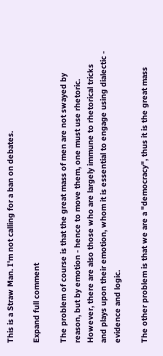This is a Straw Man. I'm not calling for a ban on debates.

Expand full comment

The problem of course is that the great mass of men are not swayed by reason, but by emotion - hence to move them, one must use rhetoric. However, there are also those who are largely immune to rhetorical tricks and plays upon their emotion, whom it is essential to engage using dialectic - evidence and logic.

The other problem is that we are a "democracy", thus it is the great mass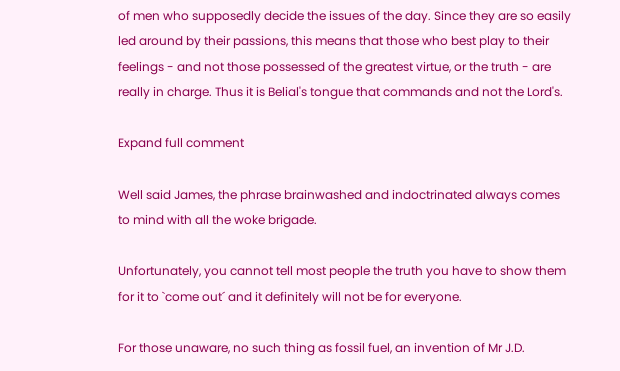of men who supposedly decide the issues of the day. Since they are so easily led around by their passions, this means that those who best play to their feelings - and not those possessed of the greatest virtue, or the truth - are really in charge. Thus it is Belial's tongue that commands and not the Lord's.

Expand full comment

Well said James, the phrase brainwashed and indoctrinated always comes to mind with all the woke brigade.

Unfortunately, you cannot tell most people the truth you have to show them for it to `come out´ and it definitely will not be for everyone.

For those unaware, no such thing as fossil fuel, an invention of Mr J.D.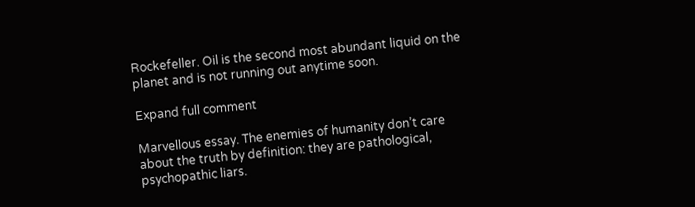Rockefeller. Oil is the second most abundant liquid on the planet and is not running out anytime soon.

Expand full comment

Marvellous essay. The enemies of humanity don’t care about the truth by definition: they are pathological, psychopathic liars.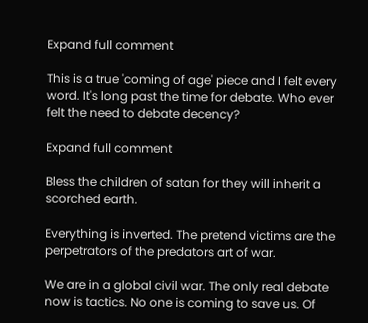Expand full comment

This is a true 'coming of age' piece and I felt every word. It's long past the time for debate. Who ever felt the need to debate decency?

Expand full comment

Bless the children of satan for they will inherit a scorched earth.

Everything is inverted. The pretend victims are the perpetrators of the predators art of war.

We are in a global civil war. The only real debate now is tactics. No one is coming to save us. Of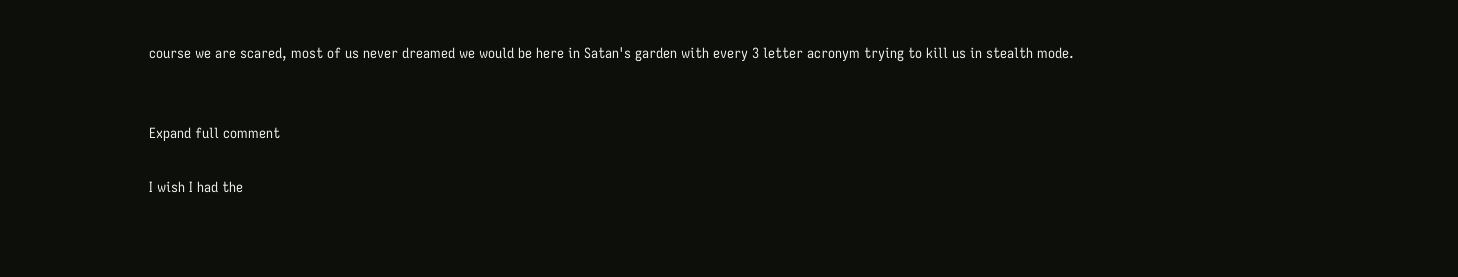course we are scared, most of us never dreamed we would be here in Satan's garden with every 3 letter acronym trying to kill us in stealth mode.


Expand full comment

I wish I had the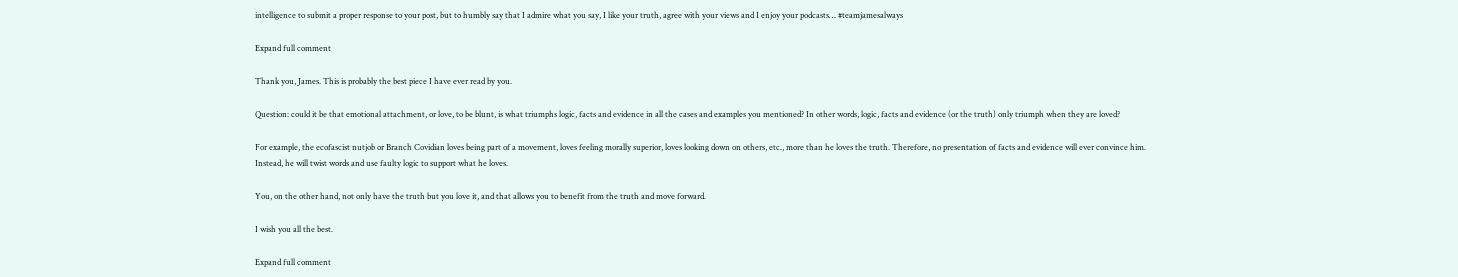intelligence to submit a proper response to your post, but to humbly say that I admire what you say, I like your truth, agree with your views and I enjoy your podcasts… #teamjamesalways

Expand full comment

Thank you, James. This is probably the best piece I have ever read by you.

Question: could it be that emotional attachment, or love, to be blunt, is what triumphs logic, facts and evidence in all the cases and examples you mentioned? In other words, logic, facts and evidence (or the truth) only triumph when they are loved?

For example, the ecofascist nutjob or Branch Covidian loves being part of a movement, loves feeling morally superior, loves looking down on others, etc., more than he loves the truth. Therefore, no presentation of facts and evidence will ever convince him. Instead, he will twist words and use faulty logic to support what he loves.

You, on the other hand, not only have the truth but you love it, and that allows you to benefit from the truth and move forward.

I wish you all the best.

Expand full comment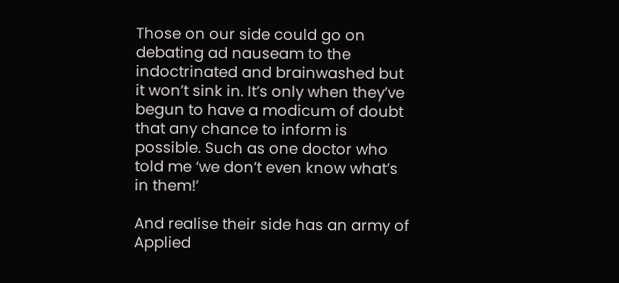Those on our side could go on debating ad nauseam to the indoctrinated and brainwashed but it won’t sink in. It’s only when they’ve begun to have a modicum of doubt that any chance to inform is possible. Such as one doctor who told me ‘we don’t even know what’s in them!’

And realise their side has an army of Applied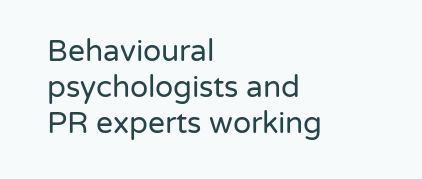Behavioural psychologists and PR experts working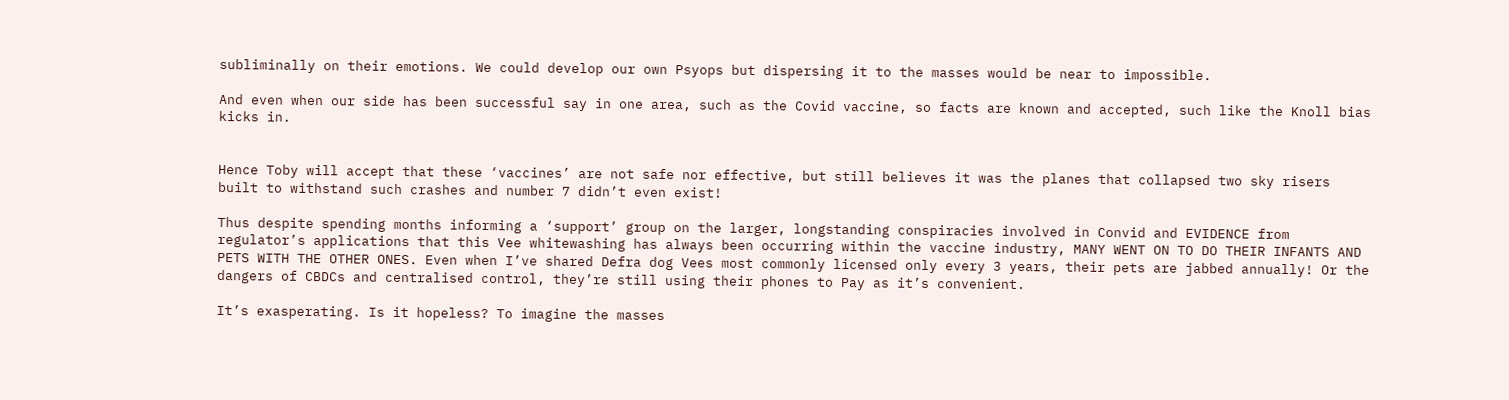subliminally on their emotions. We could develop our own Psyops but dispersing it to the masses would be near to impossible.

And even when our side has been successful say in one area, such as the Covid vaccine, so facts are known and accepted, such like the Knoll bias kicks in.


Hence Toby will accept that these ‘vaccines’ are not safe nor effective, but still believes it was the planes that collapsed two sky risers built to withstand such crashes and number 7 didn’t even exist!

Thus despite spending months informing a ‘support’ group on the larger, longstanding conspiracies involved in Convid and EVIDENCE from regulator’s applications that this Vee whitewashing has always been occurring within the vaccine industry, MANY WENT ON TO DO THEIR INFANTS AND PETS WITH THE OTHER ONES. Even when I’ve shared Defra dog Vees most commonly licensed only every 3 years, their pets are jabbed annually! Or the dangers of CBDCs and centralised control, they’re still using their phones to Pay as it’s convenient.

It’s exasperating. Is it hopeless? To imagine the masses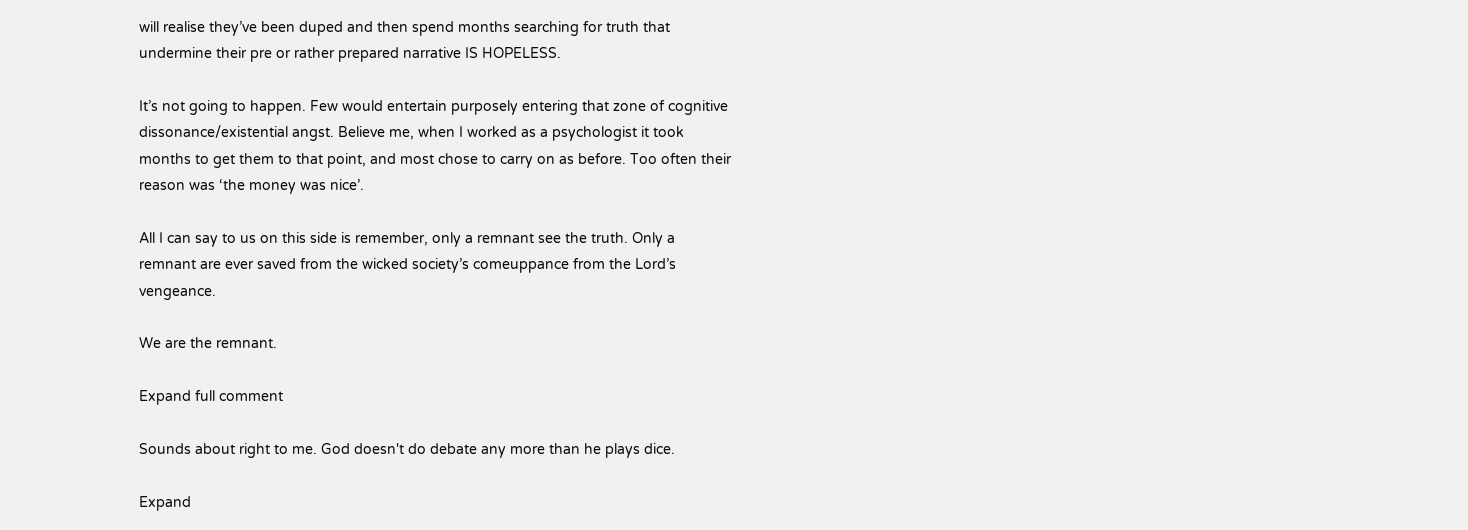will realise they’ve been duped and then spend months searching for truth that undermine their pre or rather prepared narrative IS HOPELESS.

It’s not going to happen. Few would entertain purposely entering that zone of cognitive dissonance/existential angst. Believe me, when I worked as a psychologist it took months to get them to that point, and most chose to carry on as before. Too often their reason was ‘the money was nice’.

All I can say to us on this side is remember, only a remnant see the truth. Only a remnant are ever saved from the wicked society’s comeuppance from the Lord’s vengeance.

We are the remnant.

Expand full comment

Sounds about right to me. God doesn't do debate any more than he plays dice.

Expand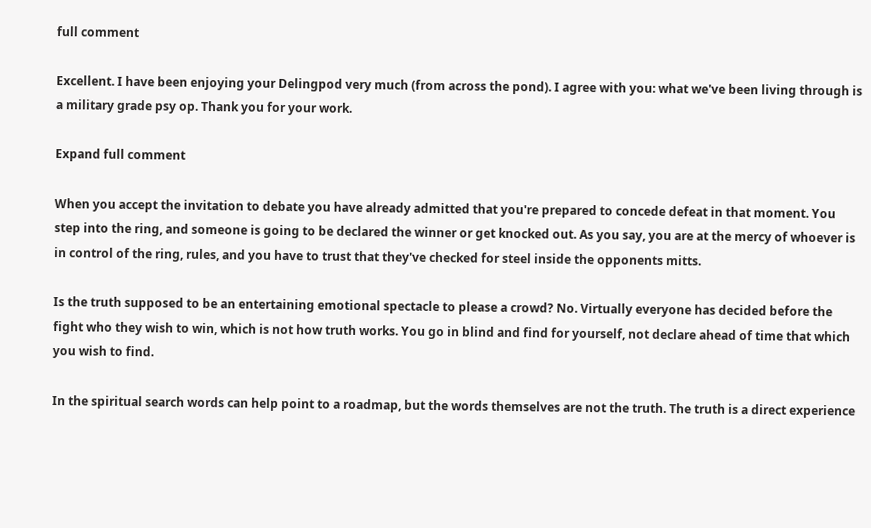full comment

Excellent. I have been enjoying your Delingpod very much (from across the pond). I agree with you: what we've been living through is a military grade psy op. Thank you for your work.

Expand full comment

When you accept the invitation to debate you have already admitted that you're prepared to concede defeat in that moment. You step into the ring, and someone is going to be declared the winner or get knocked out. As you say, you are at the mercy of whoever is in control of the ring, rules, and you have to trust that they've checked for steel inside the opponents mitts.

Is the truth supposed to be an entertaining emotional spectacle to please a crowd? No. Virtually everyone has decided before the fight who they wish to win, which is not how truth works. You go in blind and find for yourself, not declare ahead of time that which you wish to find.

In the spiritual search words can help point to a roadmap, but the words themselves are not the truth. The truth is a direct experience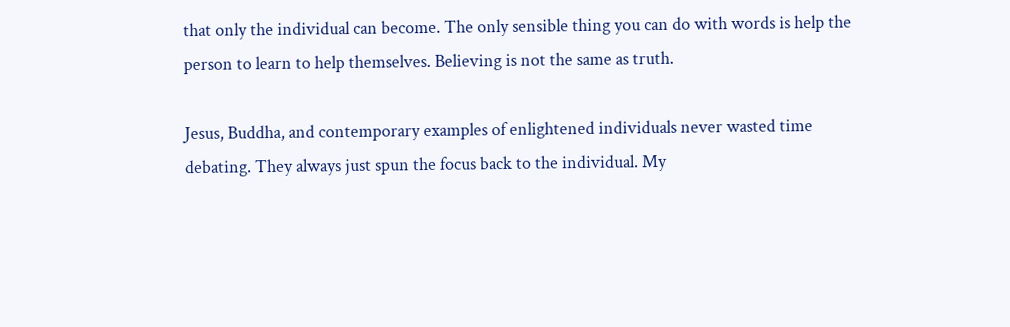that only the individual can become. The only sensible thing you can do with words is help the person to learn to help themselves. Believing is not the same as truth.

Jesus, Buddha, and contemporary examples of enlightened individuals never wasted time debating. They always just spun the focus back to the individual. My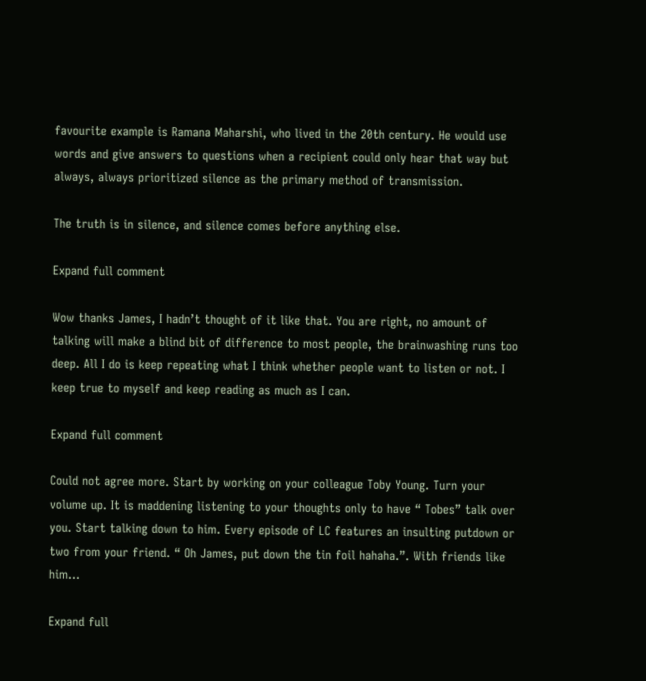favourite example is Ramana Maharshi, who lived in the 20th century. He would use words and give answers to questions when a recipient could only hear that way but always, always prioritized silence as the primary method of transmission.

The truth is in silence, and silence comes before anything else.

Expand full comment

Wow thanks James, I hadn’t thought of it like that. You are right, no amount of talking will make a blind bit of difference to most people, the brainwashing runs too deep. All I do is keep repeating what I think whether people want to listen or not. I keep true to myself and keep reading as much as I can.

Expand full comment

Could not agree more. Start by working on your colleague Toby Young. Turn your volume up. It is maddening listening to your thoughts only to have “ Tobes” talk over you. Start talking down to him. Every episode of LC features an insulting putdown or two from your friend. “ Oh James, put down the tin foil hahaha.”. With friends like him…

Expand full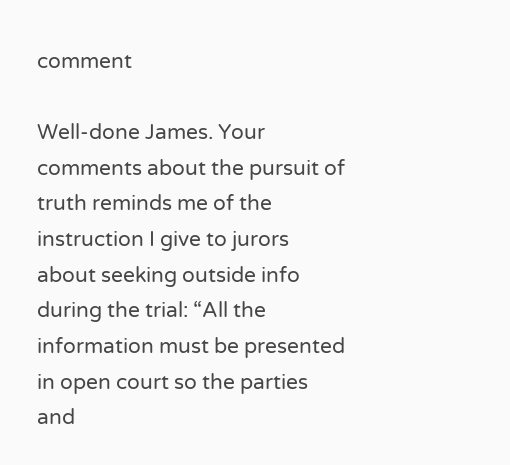comment

Well-done James. Your comments about the pursuit of truth reminds me of the instruction I give to jurors about seeking outside info during the trial: “All the information must be presented in open court so the parties and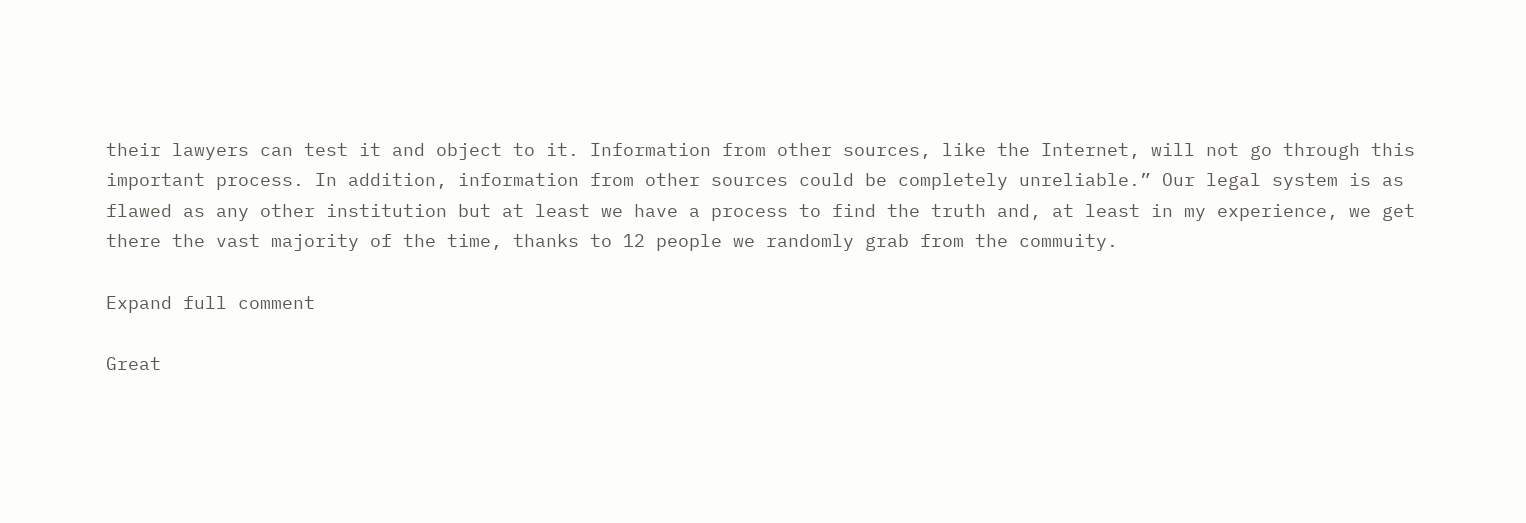their lawyers can test it and object to it. Information from other sources, like the Internet, will not go through this important process. In addition, information from other sources could be completely unreliable.” Our legal system is as flawed as any other institution but at least we have a process to find the truth and, at least in my experience, we get there the vast majority of the time, thanks to 12 people we randomly grab from the commuity.

Expand full comment

Great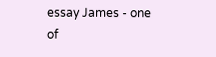essay James - one of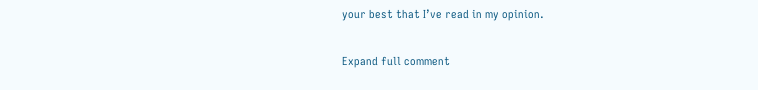your best that I’ve read in my opinion.

Expand full comment